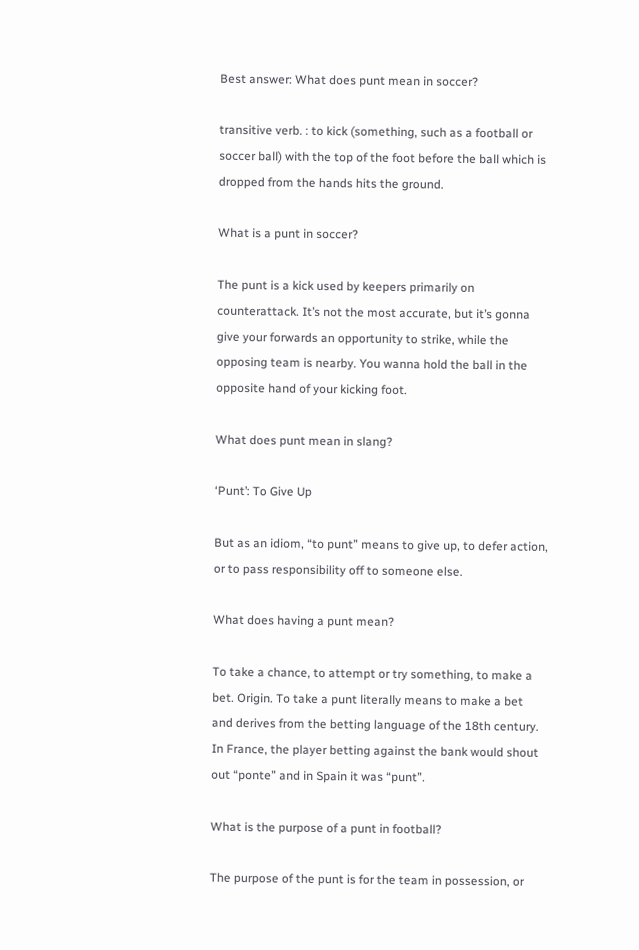Best answer: What does punt mean in soccer?

transitive verb. : to kick (something, such as a football or soccer ball) with the top of the foot before the ball which is dropped from the hands hits the ground.

What is a punt in soccer?

The punt is a kick used by keepers primarily on counterattack. It’s not the most accurate, but it’s gonna give your forwards an opportunity to strike, while the opposing team is nearby. You wanna hold the ball in the opposite hand of your kicking foot.

What does punt mean in slang?

‘Punt’: To Give Up

But as an idiom, “to punt” means to give up, to defer action, or to pass responsibility off to someone else.

What does having a punt mean?

To take a chance, to attempt or try something, to make a bet. Origin. To take a punt literally means to make a bet and derives from the betting language of the 18th century. In France, the player betting against the bank would shout out “ponte” and in Spain it was “punt”.

What is the purpose of a punt in football?

The purpose of the punt is for the team in possession, or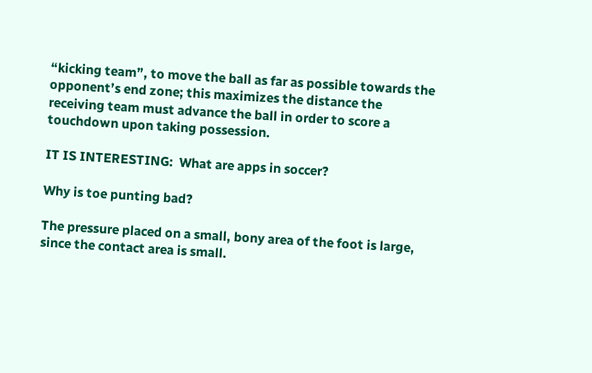“kicking team”, to move the ball as far as possible towards the opponent’s end zone; this maximizes the distance the receiving team must advance the ball in order to score a touchdown upon taking possession.

IT IS INTERESTING:  What are apps in soccer?

Why is toe punting bad?

The pressure placed on a small, bony area of the foot is large, since the contact area is small.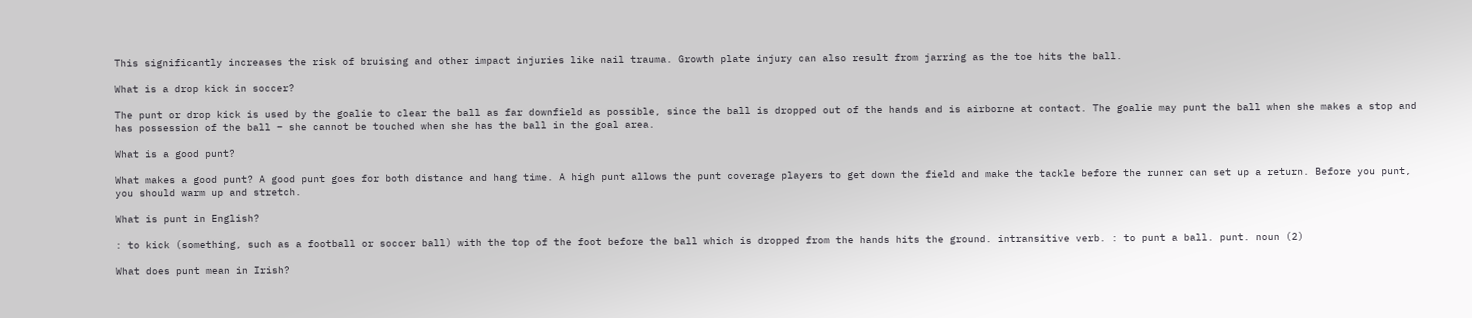This significantly increases the risk of bruising and other impact injuries like nail trauma. Growth plate injury can also result from jarring as the toe hits the ball.

What is a drop kick in soccer?

The punt or drop kick is used by the goalie to clear the ball as far downfield as possible, since the ball is dropped out of the hands and is airborne at contact. The goalie may punt the ball when she makes a stop and has possession of the ball – she cannot be touched when she has the ball in the goal area.

What is a good punt?

What makes a good punt? A good punt goes for both distance and hang time. A high punt allows the punt coverage players to get down the field and make the tackle before the runner can set up a return. Before you punt, you should warm up and stretch.

What is punt in English?

: to kick (something, such as a football or soccer ball) with the top of the foot before the ball which is dropped from the hands hits the ground. intransitive verb. : to punt a ball. punt. noun (2)

What does punt mean in Irish?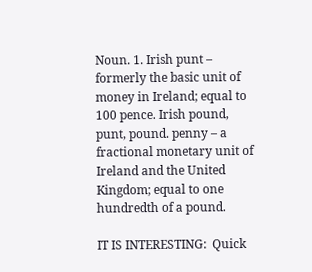Noun. 1. Irish punt – formerly the basic unit of money in Ireland; equal to 100 pence. Irish pound, punt, pound. penny – a fractional monetary unit of Ireland and the United Kingdom; equal to one hundredth of a pound.

IT IS INTERESTING:  Quick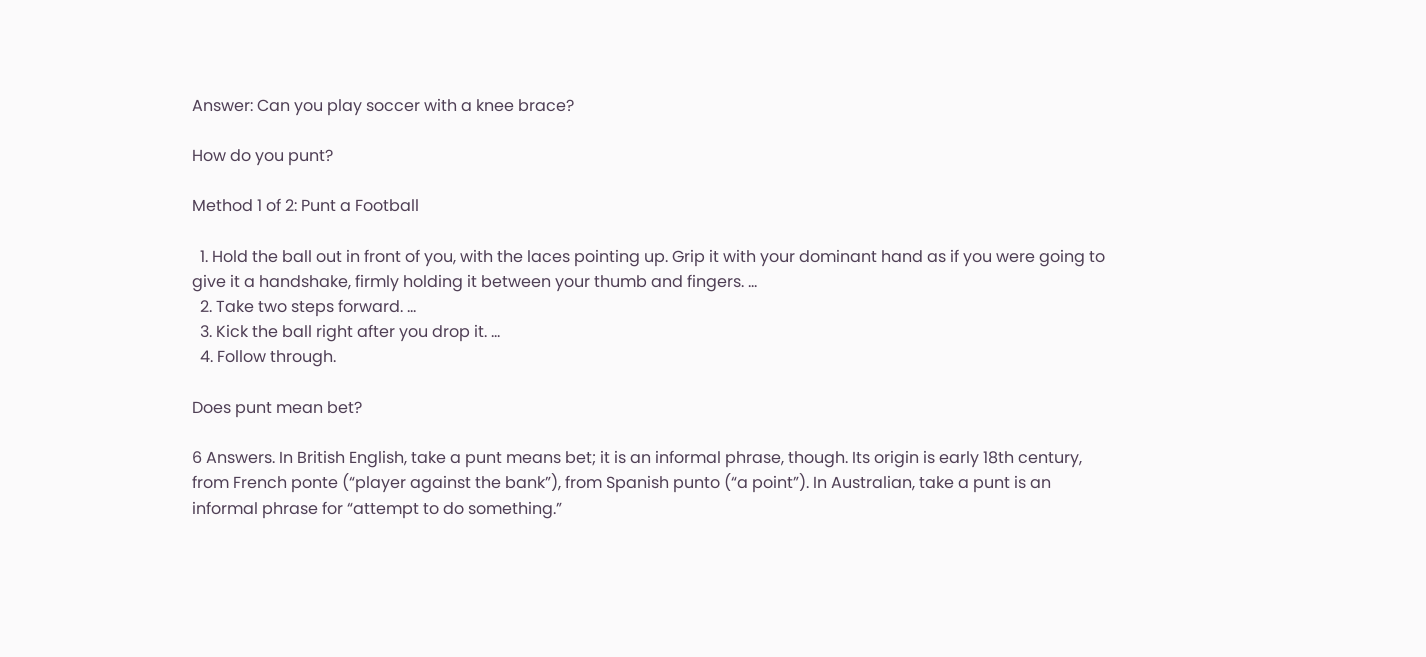Answer: Can you play soccer with a knee brace?

How do you punt?

Method 1 of 2: Punt a Football

  1. Hold the ball out in front of you, with the laces pointing up. Grip it with your dominant hand as if you were going to give it a handshake, firmly holding it between your thumb and fingers. …
  2. Take two steps forward. …
  3. Kick the ball right after you drop it. …
  4. Follow through.

Does punt mean bet?

6 Answers. In British English, take a punt means bet; it is an informal phrase, though. Its origin is early 18th century, from French ponte (“player against the bank”), from Spanish punto (“a point”). In Australian, take a punt is an informal phrase for “attempt to do something.”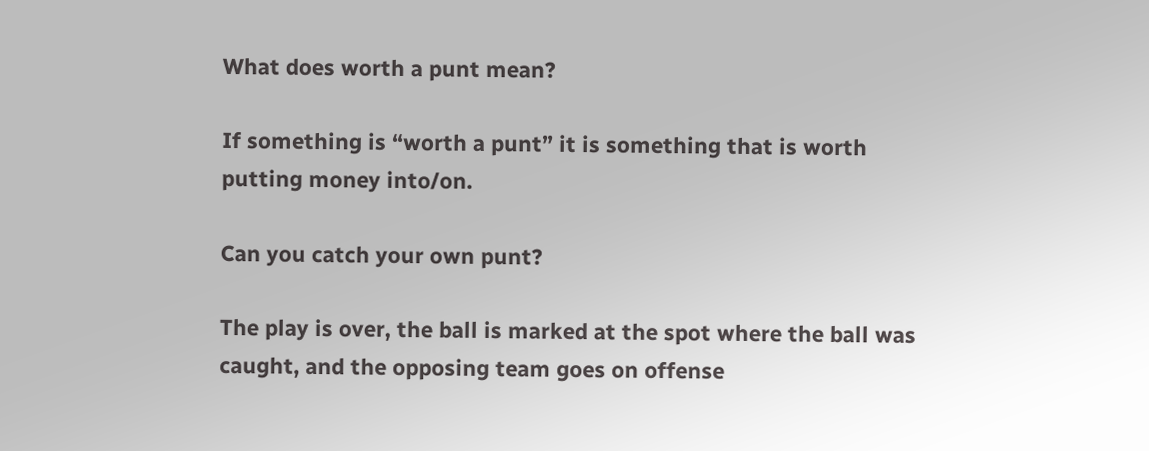What does worth a punt mean?

If something is “worth a punt” it is something that is worth putting money into/on.

Can you catch your own punt?

The play is over, the ball is marked at the spot where the ball was caught, and the opposing team goes on offense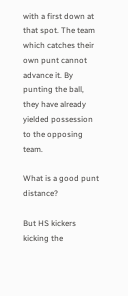with a first down at that spot. The team which catches their own punt cannot advance it. By punting the ball, they have already yielded possession to the opposing team.

What is a good punt distance?

But HS kickers kicking the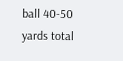ball 40-50 yards total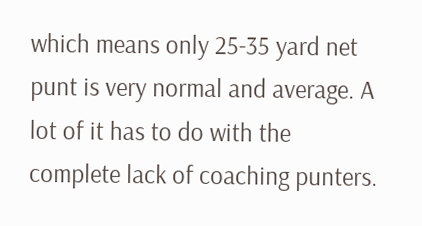which means only 25-35 yard net punt is very normal and average. A lot of it has to do with the complete lack of coaching punters.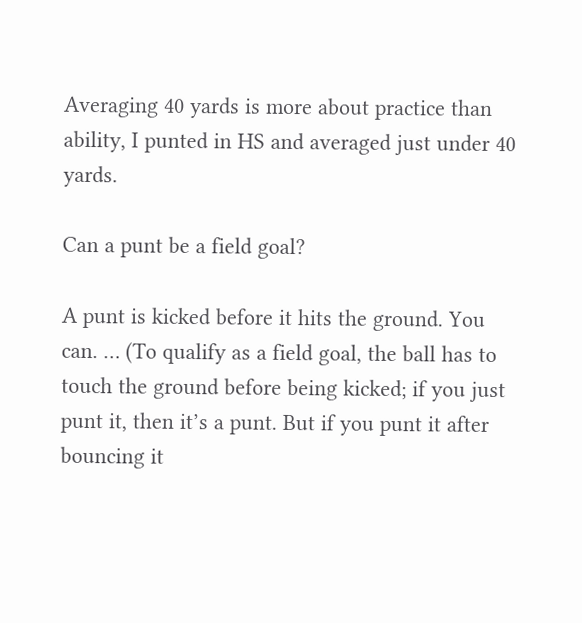Averaging 40 yards is more about practice than ability, I punted in HS and averaged just under 40 yards.

Can a punt be a field goal?

A punt is kicked before it hits the ground. You can. … (To qualify as a field goal, the ball has to touch the ground before being kicked; if you just punt it, then it’s a punt. But if you punt it after bouncing it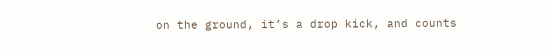on the ground, it’s a drop kick, and counts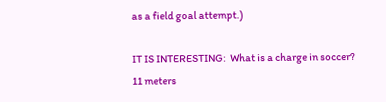as a field goal attempt.)

IT IS INTERESTING:  What is a charge in soccer?
11 meters